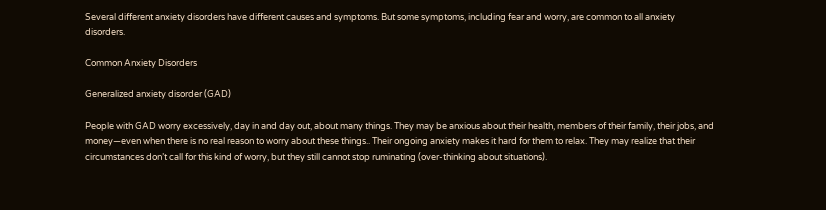Several different anxiety disorders have different causes and symptoms. But some symptoms, including fear and worry, are common to all anxiety disorders.

Common Anxiety Disorders

Generalized anxiety disorder (GAD)

People with GAD worry excessively, day in and day out, about many things. They may be anxious about their health, members of their family, their jobs, and money—even when there is no real reason to worry about these things.. Their ongoing anxiety makes it hard for them to relax. They may realize that their circumstances don’t call for this kind of worry, but they still cannot stop ruminating (over-thinking about situations).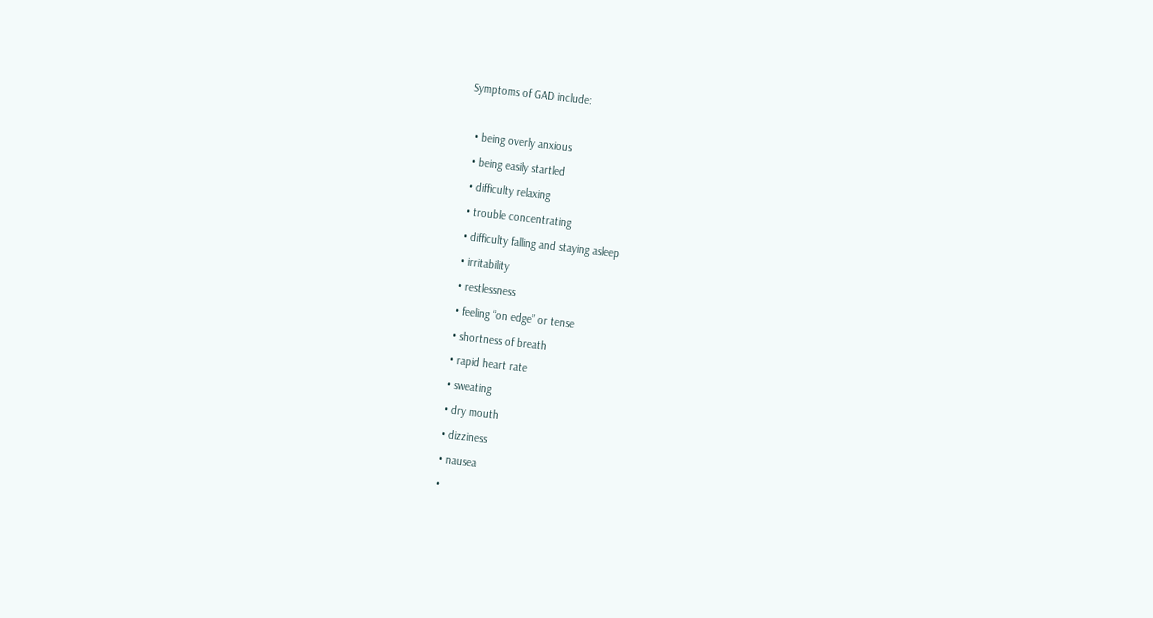Symptoms of GAD include:

  • being overly anxious
  • being easily startled
  • difficulty relaxing
  • trouble concentrating
  • difficulty falling and staying asleep
  • irritability
  • restlessness
  • feeling “on edge” or tense
  • shortness of breath
  • rapid heart rate
  • sweating
  • dry mouth
  • dizziness
  • nausea
  •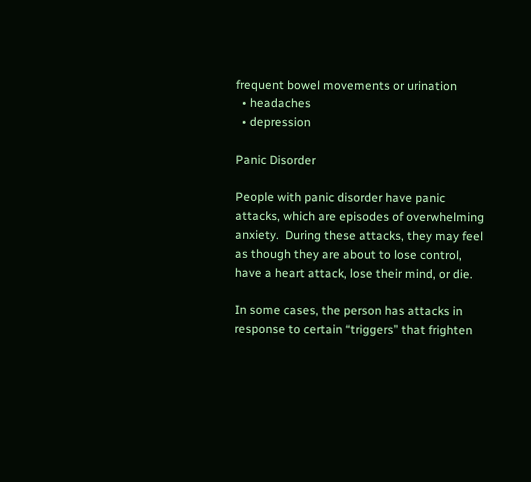frequent bowel movements or urination
  • headaches
  • depression

Panic Disorder

People with panic disorder have panic attacks, which are episodes of overwhelming anxiety.  During these attacks, they may feel as though they are about to lose control, have a heart attack, lose their mind, or die.

In some cases, the person has attacks in response to certain “triggers” that frighten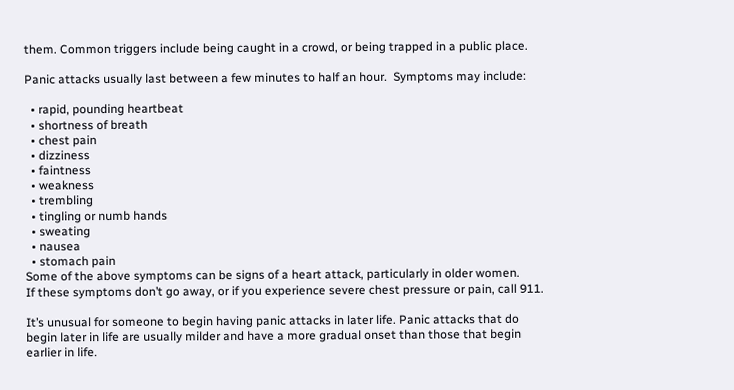them. Common triggers include being caught in a crowd, or being trapped in a public place.

Panic attacks usually last between a few minutes to half an hour.  Symptoms may include:

  • rapid, pounding heartbeat
  • shortness of breath
  • chest pain
  • dizziness
  • faintness
  • weakness
  • trembling
  • tingling or numb hands
  • sweating
  • nausea
  • stomach pain
Some of the above symptoms can be signs of a heart attack, particularly in older women.
If these symptoms don’t go away, or if you experience severe chest pressure or pain, call 911.

It’s unusual for someone to begin having panic attacks in later life. Panic attacks that do begin later in life are usually milder and have a more gradual onset than those that begin earlier in life.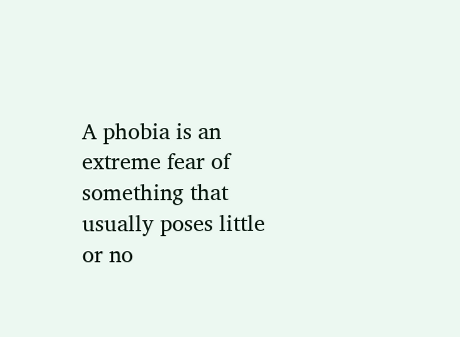A phobia is an extreme fear of something that usually poses little or no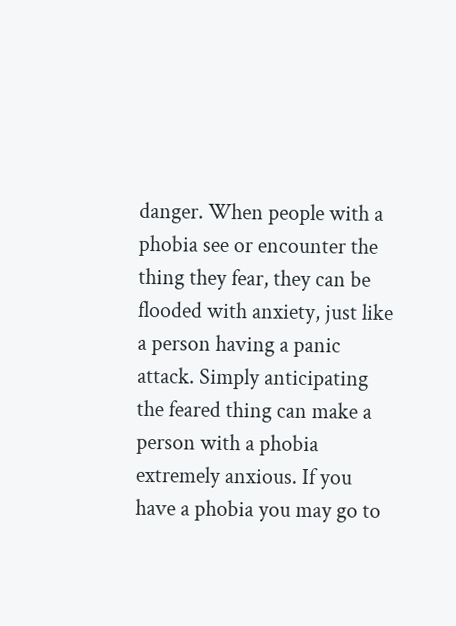danger. When people with a phobia see or encounter the thing they fear, they can be flooded with anxiety, just like a person having a panic attack. Simply anticipating the feared thing can make a person with a phobia extremely anxious. If you have a phobia you may go to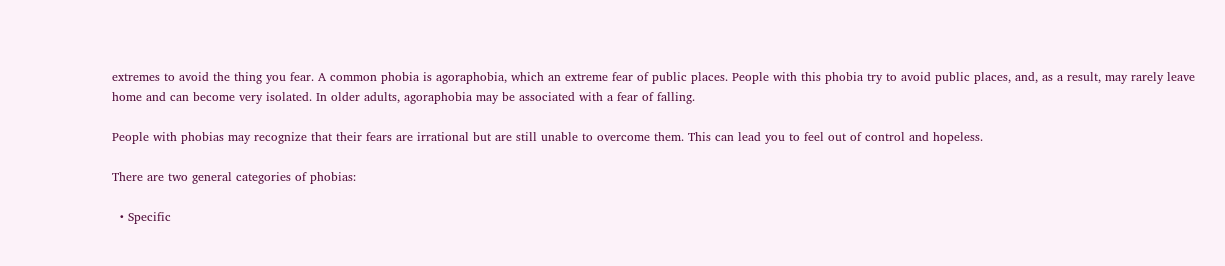extremes to avoid the thing you fear. A common phobia is agoraphobia, which an extreme fear of public places. People with this phobia try to avoid public places, and, as a result, may rarely leave home and can become very isolated. In older adults, agoraphobia may be associated with a fear of falling.

People with phobias may recognize that their fears are irrational but are still unable to overcome them. This can lead you to feel out of control and hopeless.

There are two general categories of phobias:

  • Specific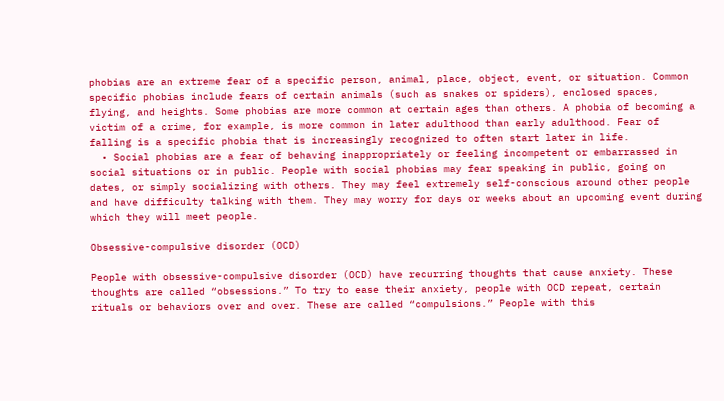phobias are an extreme fear of a specific person, animal, place, object, event, or situation. Common specific phobias include fears of certain animals (such as snakes or spiders), enclosed spaces, flying, and heights. Some phobias are more common at certain ages than others. A phobia of becoming a victim of a crime, for example, is more common in later adulthood than early adulthood. Fear of falling is a specific phobia that is increasingly recognized to often start later in life.
  • Social phobias are a fear of behaving inappropriately or feeling incompetent or embarrassed in social situations or in public. People with social phobias may fear speaking in public, going on dates, or simply socializing with others. They may feel extremely self-conscious around other people and have difficulty talking with them. They may worry for days or weeks about an upcoming event during which they will meet people.

Obsessive-compulsive disorder (OCD)

People with obsessive-compulsive disorder (OCD) have recurring thoughts that cause anxiety. These thoughts are called “obsessions.” To try to ease their anxiety, people with OCD repeat, certain rituals or behaviors over and over. These are called “compulsions.” People with this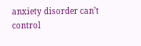anxiety disorder can’t control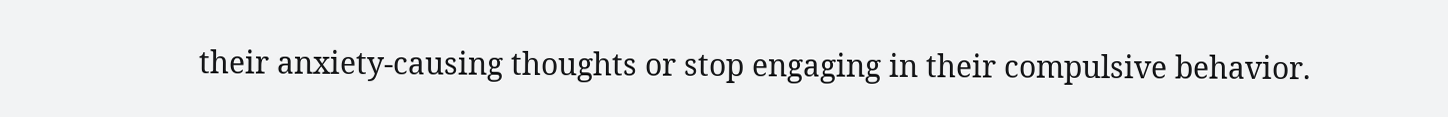their anxiety-causing thoughts or stop engaging in their compulsive behavior.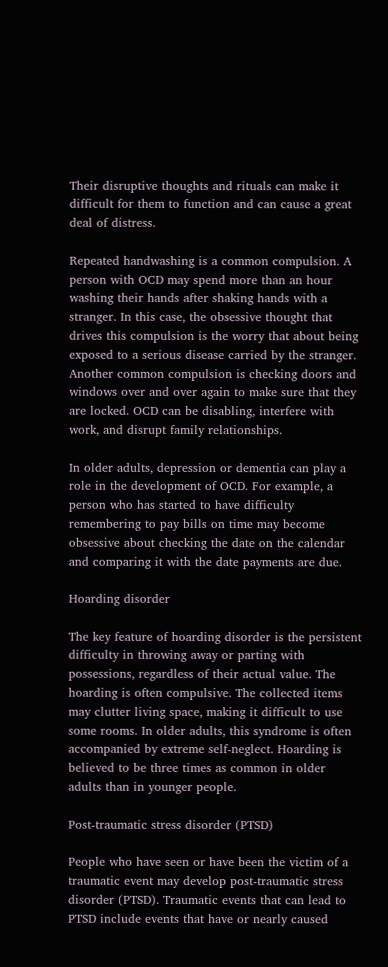Their disruptive thoughts and rituals can make it difficult for them to function and can cause a great deal of distress.

Repeated handwashing is a common compulsion. A person with OCD may spend more than an hour washing their hands after shaking hands with a stranger. In this case, the obsessive thought that drives this compulsion is the worry that about being exposed to a serious disease carried by the stranger. Another common compulsion is checking doors and windows over and over again to make sure that they are locked. OCD can be disabling, interfere with work, and disrupt family relationships.

In older adults, depression or dementia can play a role in the development of OCD. For example, a person who has started to have difficulty remembering to pay bills on time may become obsessive about checking the date on the calendar and comparing it with the date payments are due.

Hoarding disorder

The key feature of hoarding disorder is the persistent difficulty in throwing away or parting with possessions, regardless of their actual value. The hoarding is often compulsive. The collected items may clutter living space, making it difficult to use some rooms. In older adults, this syndrome is often accompanied by extreme self-neglect. Hoarding is believed to be three times as common in older adults than in younger people.

Post-traumatic stress disorder (PTSD)

People who have seen or have been the victim of a traumatic event may develop post-traumatic stress disorder (PTSD). Traumatic events that can lead to PTSD include events that have or nearly caused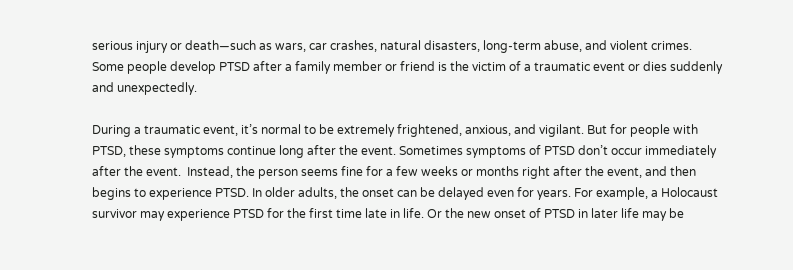serious injury or death—such as wars, car crashes, natural disasters, long-term abuse, and violent crimes. Some people develop PTSD after a family member or friend is the victim of a traumatic event or dies suddenly and unexpectedly.

During a traumatic event, it’s normal to be extremely frightened, anxious, and vigilant. But for people with PTSD, these symptoms continue long after the event. Sometimes symptoms of PTSD don’t occur immediately after the event.  Instead, the person seems fine for a few weeks or months right after the event, and then begins to experience PTSD. In older adults, the onset can be delayed even for years. For example, a Holocaust survivor may experience PTSD for the first time late in life. Or the new onset of PTSD in later life may be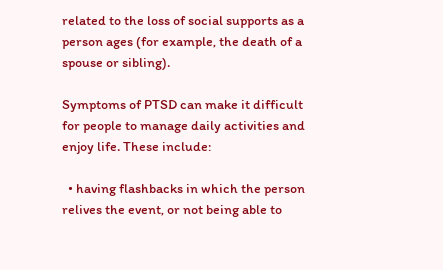related to the loss of social supports as a person ages (for example, the death of a spouse or sibling).

Symptoms of PTSD can make it difficult for people to manage daily activities and enjoy life. These include:

  • having flashbacks in which the person relives the event, or not being able to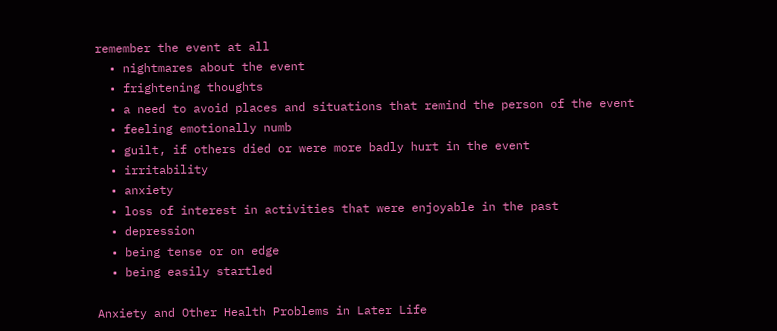remember the event at all
  • nightmares about the event
  • frightening thoughts
  • a need to avoid places and situations that remind the person of the event
  • feeling emotionally numb
  • guilt, if others died or were more badly hurt in the event
  • irritability
  • anxiety
  • loss of interest in activities that were enjoyable in the past
  • depression
  • being tense or on edge
  • being easily startled

Anxiety and Other Health Problems in Later Life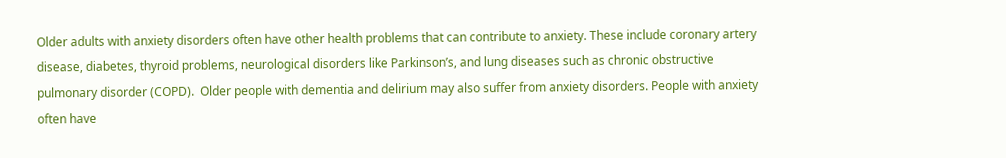Older adults with anxiety disorders often have other health problems that can contribute to anxiety. These include coronary artery disease, diabetes, thyroid problems, neurological disorders like Parkinson’s, and lung diseases such as chronic obstructive pulmonary disorder (COPD).  Older people with dementia and delirium may also suffer from anxiety disorders. People with anxiety often have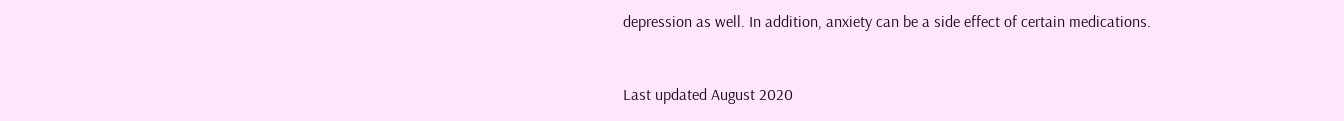depression as well. In addition, anxiety can be a side effect of certain medications.


Last updated August 2020